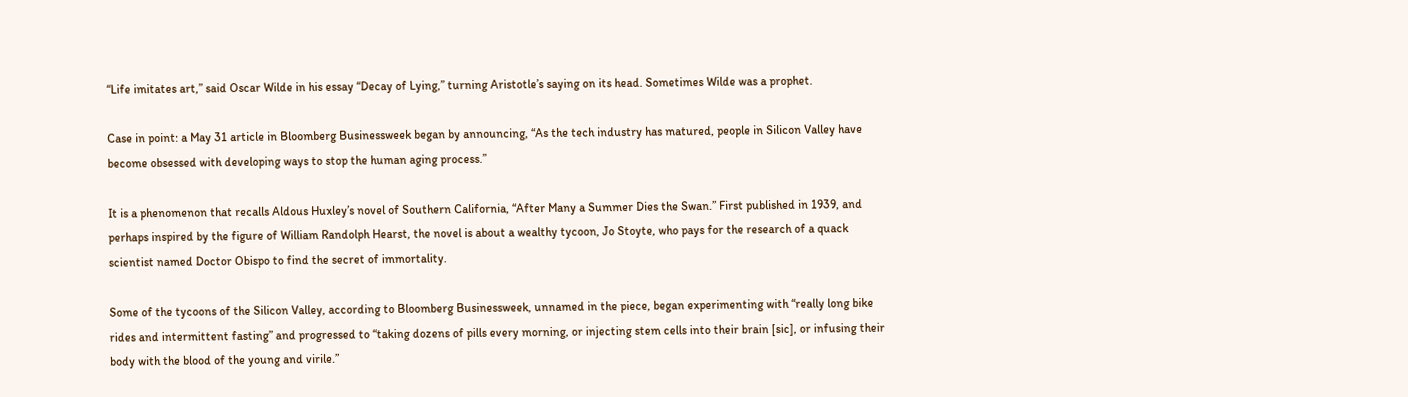“Life imitates art,” said Oscar Wilde in his essay “Decay of Lying,” turning Aristotle’s saying on its head. Sometimes Wilde was a prophet.

Case in point: a May 31 article in Bloomberg Businessweek began by announcing, “As the tech industry has matured, people in Silicon Valley have become obsessed with developing ways to stop the human aging process.”

It is a phenomenon that recalls Aldous Huxley’s novel of Southern California, “After Many a Summer Dies the Swan.” First published in 1939, and perhaps inspired by the figure of William Randolph Hearst, the novel is about a wealthy tycoon, Jo Stoyte, who pays for the research of a quack scientist named Doctor Obispo to find the secret of immortality.

Some of the tycoons of the Silicon Valley, according to Bloomberg Businessweek, unnamed in the piece, began experimenting with “really long bike rides and intermittent fasting” and progressed to “taking dozens of pills every morning, or injecting stem cells into their brain [sic], or infusing their body with the blood of the young and virile.”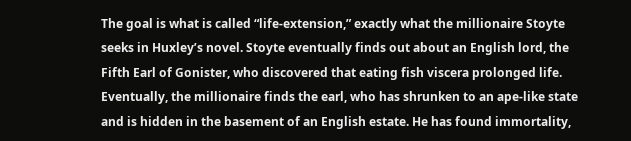The goal is what is called “life-extension,” exactly what the millionaire Stoyte seeks in Huxley’s novel. Stoyte eventually finds out about an English lord, the Fifth Earl of Gonister, who discovered that eating fish viscera prolonged life. Eventually, the millionaire finds the earl, who has shrunken to an ape-like state and is hidden in the basement of an English estate. He has found immortality,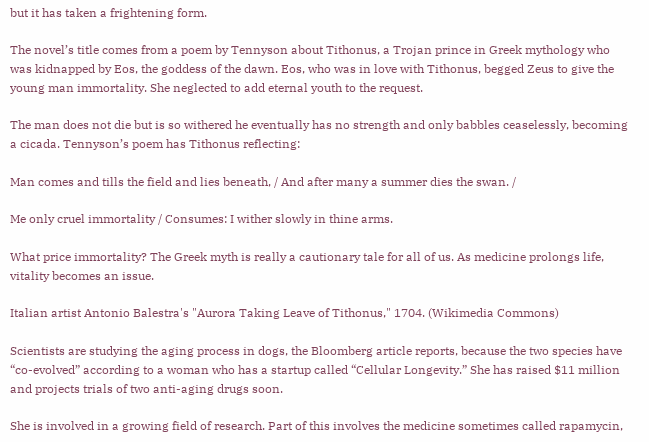but it has taken a frightening form.

The novel’s title comes from a poem by Tennyson about Tithonus, a Trojan prince in Greek mythology who was kidnapped by Eos, the goddess of the dawn. Eos, who was in love with Tithonus, begged Zeus to give the young man immortality. She neglected to add eternal youth to the request.

The man does not die but is so withered he eventually has no strength and only babbles ceaselessly, becoming a cicada. Tennyson’s poem has Tithonus reflecting:

Man comes and tills the field and lies beneath, / And after many a summer dies the swan. /

Me only cruel immortality / Consumes: I wither slowly in thine arms.

What price immortality? The Greek myth is really a cautionary tale for all of us. As medicine prolongs life, vitality becomes an issue.

Italian artist Antonio Balestra's "Aurora Taking Leave of Tithonus," 1704. (Wikimedia Commons)

Scientists are studying the aging process in dogs, the Bloomberg article reports, because the two species have “co-evolved” according to a woman who has a startup called “Cellular Longevity.” She has raised $11 million and projects trials of two anti-aging drugs soon.

She is involved in a growing field of research. Part of this involves the medicine sometimes called rapamycin,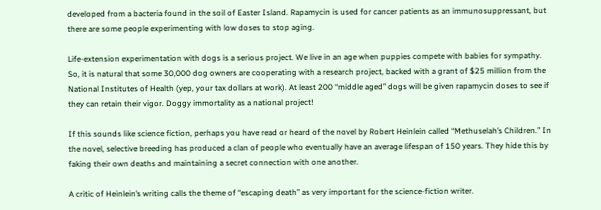developed from a bacteria found in the soil of Easter Island. Rapamycin is used for cancer patients as an immunosuppressant, but there are some people experimenting with low doses to stop aging.

Life-extension experimentation with dogs is a serious project. We live in an age when puppies compete with babies for sympathy. So, it is natural that some 30,000 dog owners are cooperating with a research project, backed with a grant of $25 million from the National Institutes of Health (yep, your tax dollars at work). At least 200 “middle aged” dogs will be given rapamycin doses to see if they can retain their vigor. Doggy immortality as a national project!

If this sounds like science fiction, perhaps you have read or heard of the novel by Robert Heinlein called “Methuselah’s Children.” In the novel, selective breeding has produced a clan of people who eventually have an average lifespan of 150 years. They hide this by faking their own deaths and maintaining a secret connection with one another.

A critic of Heinlein’s writing calls the theme of “escaping death” as very important for the science-fiction writer.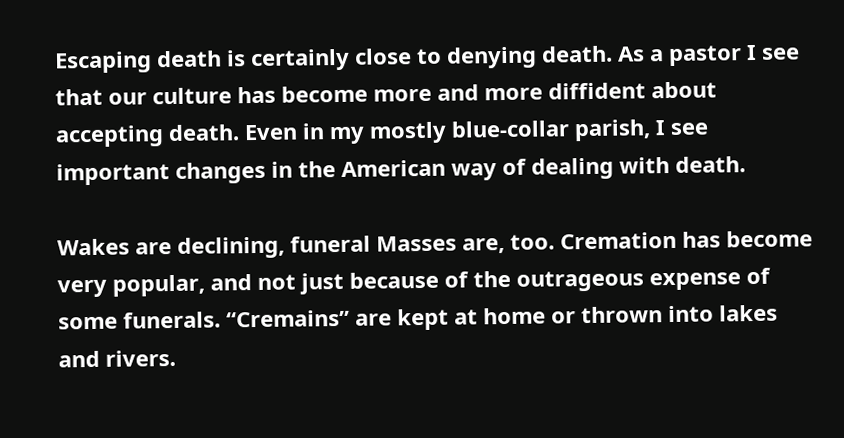Escaping death is certainly close to denying death. As a pastor I see that our culture has become more and more diffident about accepting death. Even in my mostly blue-collar parish, I see important changes in the American way of dealing with death.

Wakes are declining, funeral Masses are, too. Cremation has become very popular, and not just because of the outrageous expense of some funerals. “Cremains” are kept at home or thrown into lakes and rivers.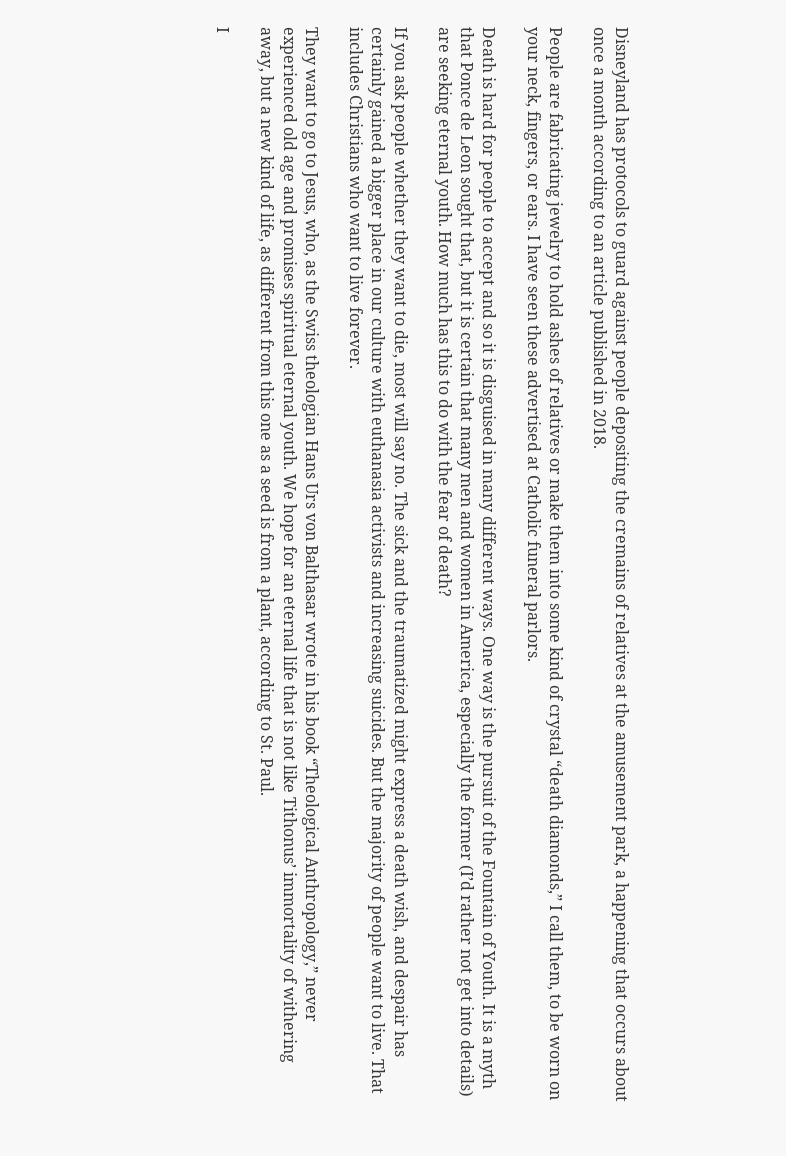Disneyland has protocols to guard against people depositing the cremains of relatives at the amusement park, a happening that occurs about once a month according to an article published in 2018.

People are fabricating jewelry to hold ashes of relatives or make them into some kind of crystal “death diamonds,” I call them, to be worn on your neck, fingers, or ears. I have seen these advertised at Catholic funeral parlors.

Death is hard for people to accept and so it is disguised in many different ways. One way is the pursuit of the Fountain of Youth. It is a myth that Ponce de Leon sought that, but it is certain that many men and women in America, especially the former (I’d rather not get into details) are seeking eternal youth. How much has this to do with the fear of death?

If you ask people whether they want to die, most will say no. The sick and the traumatized might express a death wish, and despair has certainly gained a bigger place in our culture with euthanasia activists and increasing suicides. But the majority of people want to live. That includes Christians who want to live forever.

They want to go to Jesus, who, as the Swiss theologian Hans Urs von Balthasar wrote in his book “Theological Anthropology,” never experienced old age and promises spiritual eternal youth. We hope for an eternal life that is not like Tithonus’ immortality of withering away, but a new kind of life, as different from this one as a seed is from a plant, according to St. Paul.

I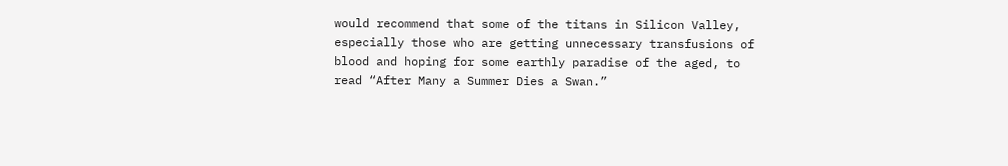would recommend that some of the titans in Silicon Valley, especially those who are getting unnecessary transfusions of blood and hoping for some earthly paradise of the aged, to read “After Many a Summer Dies a Swan.”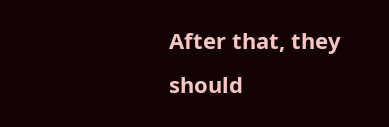After that, they should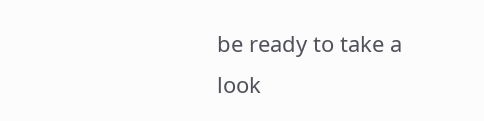be ready to take a look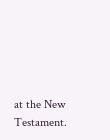at the New Testament.